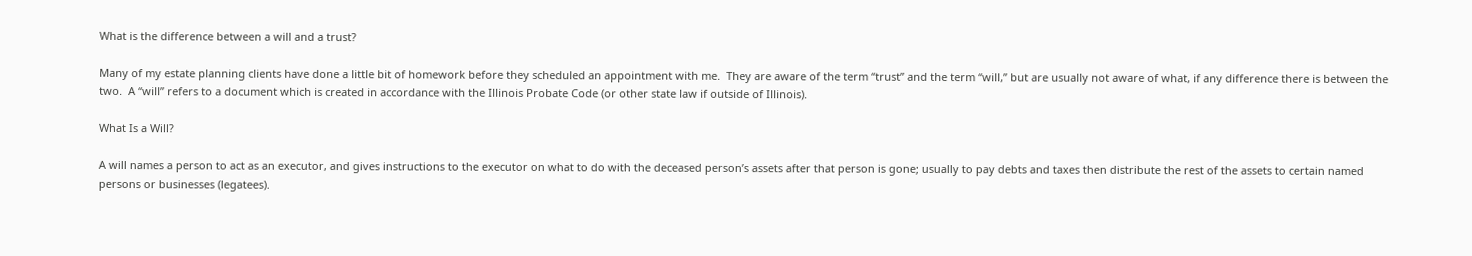What is the difference between a will and a trust?

Many of my estate planning clients have done a little bit of homework before they scheduled an appointment with me.  They are aware of the term “trust” and the term “will,” but are usually not aware of what, if any difference there is between the two.  A “will” refers to a document which is created in accordance with the Illinois Probate Code (or other state law if outside of Illinois).

What Is a Will?

A will names a person to act as an executor, and gives instructions to the executor on what to do with the deceased person’s assets after that person is gone; usually to pay debts and taxes then distribute the rest of the assets to certain named persons or businesses (legatees).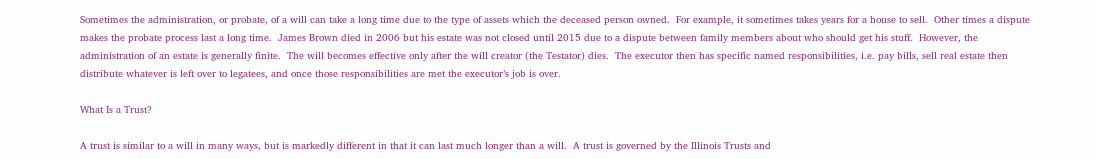Sometimes the administration, or probate, of a will can take a long time due to the type of assets which the deceased person owned.  For example, it sometimes takes years for a house to sell.  Other times a dispute makes the probate process last a long time.  James Brown died in 2006 but his estate was not closed until 2015 due to a dispute between family members about who should get his stuff.  However, the administration of an estate is generally finite.  The will becomes effective only after the will creator (the Testator) dies.  The executor then has specific named responsibilities, i.e. pay bills, sell real estate then distribute whatever is left over to legatees, and once those responsibilities are met the executor’s job is over.

What Is a Trust?

A trust is similar to a will in many ways, but is markedly different in that it can last much longer than a will.  A trust is governed by the Illinois Trusts and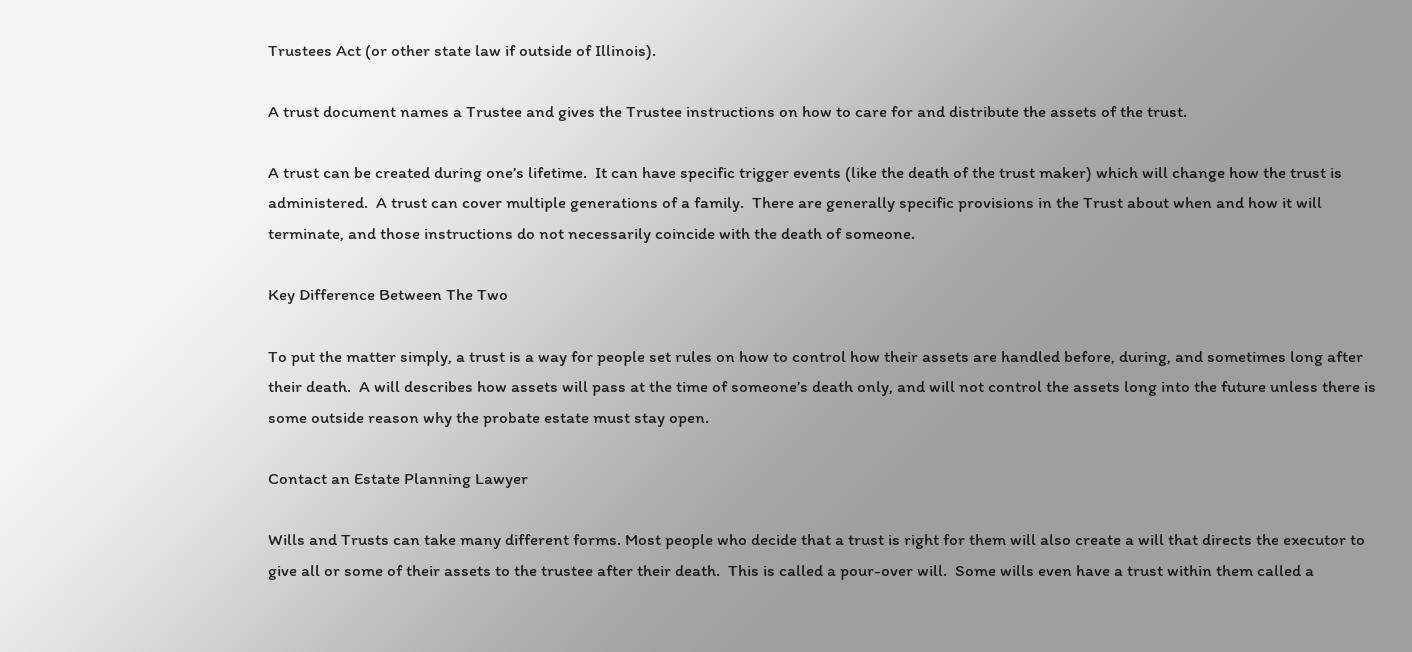Trustees Act (or other state law if outside of Illinois).

A trust document names a Trustee and gives the Trustee instructions on how to care for and distribute the assets of the trust.

A trust can be created during one’s lifetime.  It can have specific trigger events (like the death of the trust maker) which will change how the trust is administered.  A trust can cover multiple generations of a family.  There are generally specific provisions in the Trust about when and how it will terminate, and those instructions do not necessarily coincide with the death of someone.

Key Difference Between The Two

To put the matter simply, a trust is a way for people set rules on how to control how their assets are handled before, during, and sometimes long after their death.  A will describes how assets will pass at the time of someone’s death only, and will not control the assets long into the future unless there is some outside reason why the probate estate must stay open.

Contact an Estate Planning Lawyer

Wills and Trusts can take many different forms. Most people who decide that a trust is right for them will also create a will that directs the executor to give all or some of their assets to the trustee after their death.  This is called a pour-over will.  Some wills even have a trust within them called a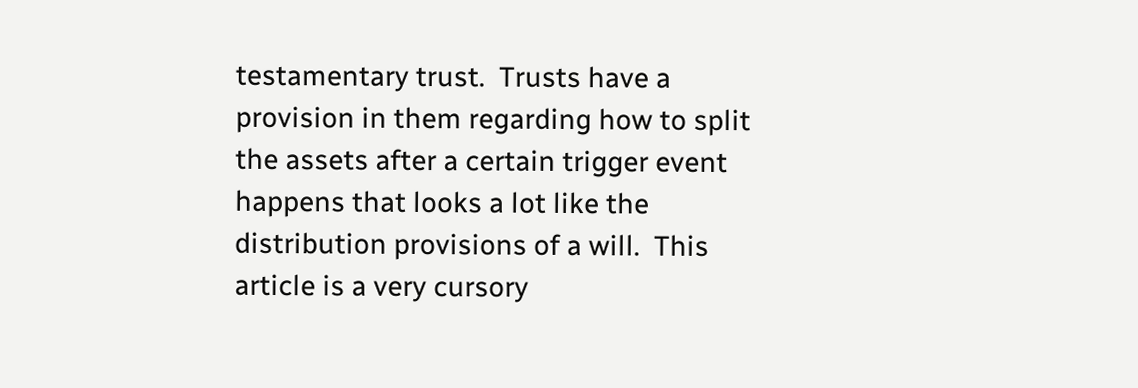testamentary trust.  Trusts have a provision in them regarding how to split the assets after a certain trigger event happens that looks a lot like the distribution provisions of a will.  This article is a very cursory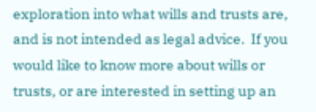exploration into what wills and trusts are, and is not intended as legal advice.  If you would like to know more about wills or trusts, or are interested in setting up an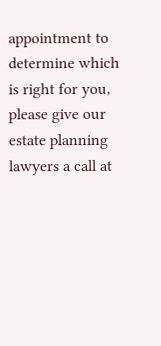appointment to determine which is right for you, please give our estate planning lawyers a call at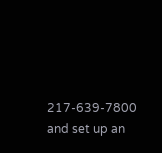217-639-7800 and set up an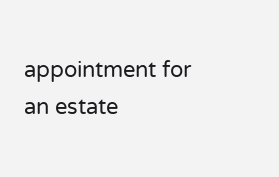appointment for an estate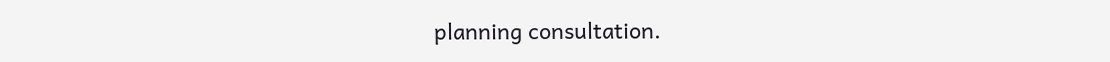planning consultation.